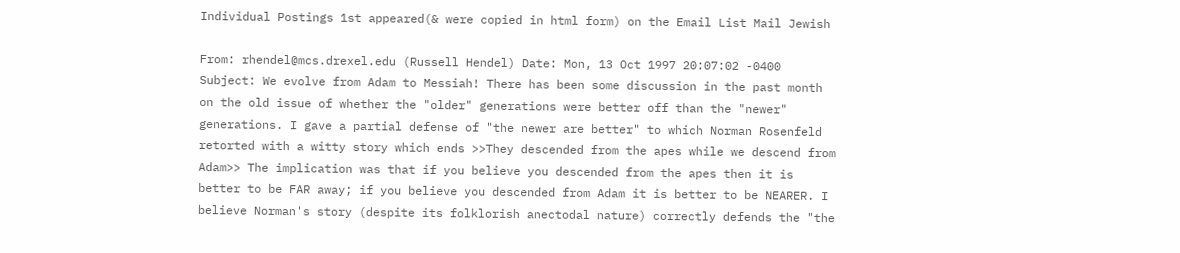Individual Postings 1st appeared(& were copied in html form) on the Email List Mail Jewish

From: rhendel@mcs.drexel.edu (Russell Hendel) Date: Mon, 13 Oct 1997 20:07:02 -0400 Subject: We evolve from Adam to Messiah! There has been some discussion in the past month on the old issue of whether the "older" generations were better off than the "newer" generations. I gave a partial defense of "the newer are better" to which Norman Rosenfeld retorted with a witty story which ends >>They descended from the apes while we descend from Adam>> The implication was that if you believe you descended from the apes then it is better to be FAR away; if you believe you descended from Adam it is better to be NEARER. I believe Norman's story (despite its folklorish anectodal nature) correctly defends the "the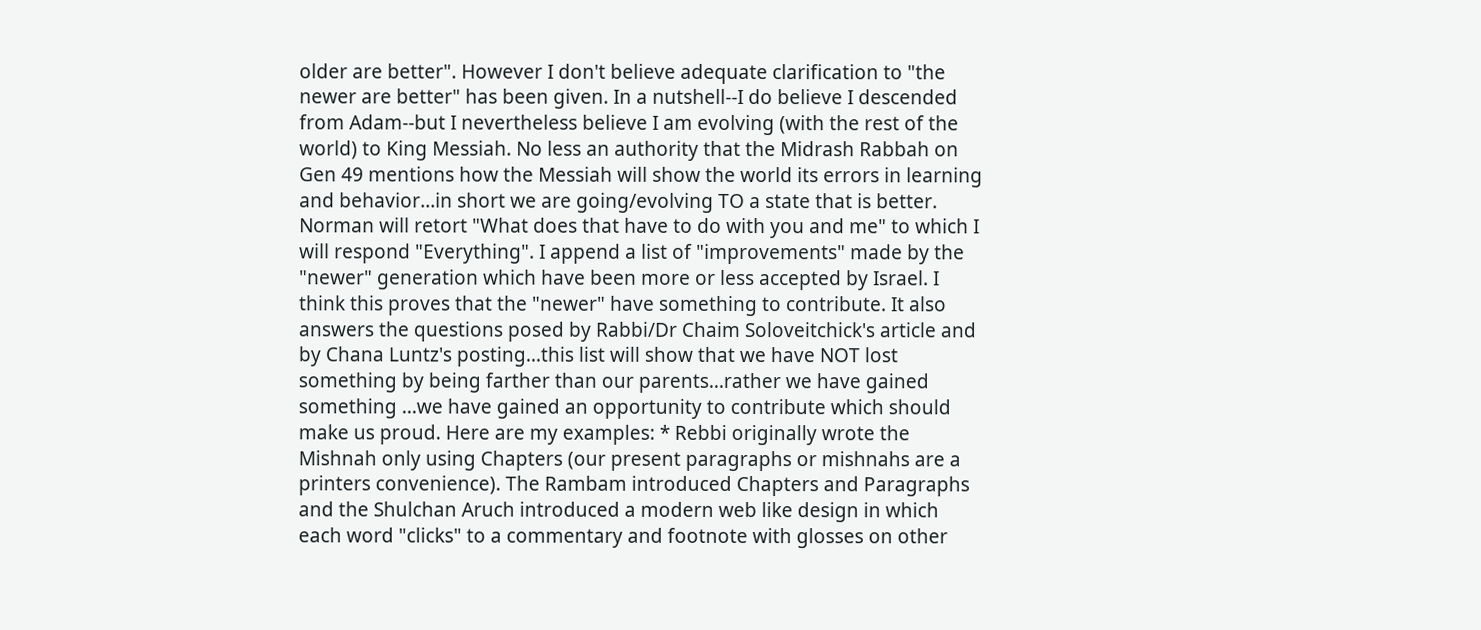older are better". However I don't believe adequate clarification to "the newer are better" has been given. In a nutshell--I do believe I descended from Adam--but I nevertheless believe I am evolving (with the rest of the world) to King Messiah. No less an authority that the Midrash Rabbah on Gen 49 mentions how the Messiah will show the world its errors in learning and behavior...in short we are going/evolving TO a state that is better. Norman will retort "What does that have to do with you and me" to which I will respond "Everything". I append a list of "improvements" made by the "newer" generation which have been more or less accepted by Israel. I think this proves that the "newer" have something to contribute. It also answers the questions posed by Rabbi/Dr Chaim Soloveitchick's article and by Chana Luntz's posting...this list will show that we have NOT lost something by being farther than our parents...rather we have gained something ...we have gained an opportunity to contribute which should make us proud. Here are my examples: * Rebbi originally wrote the Mishnah only using Chapters (our present paragraphs or mishnahs are a printers convenience). The Rambam introduced Chapters and Paragraphs and the Shulchan Aruch introduced a modern web like design in which each word "clicks" to a commentary and footnote with glosses on other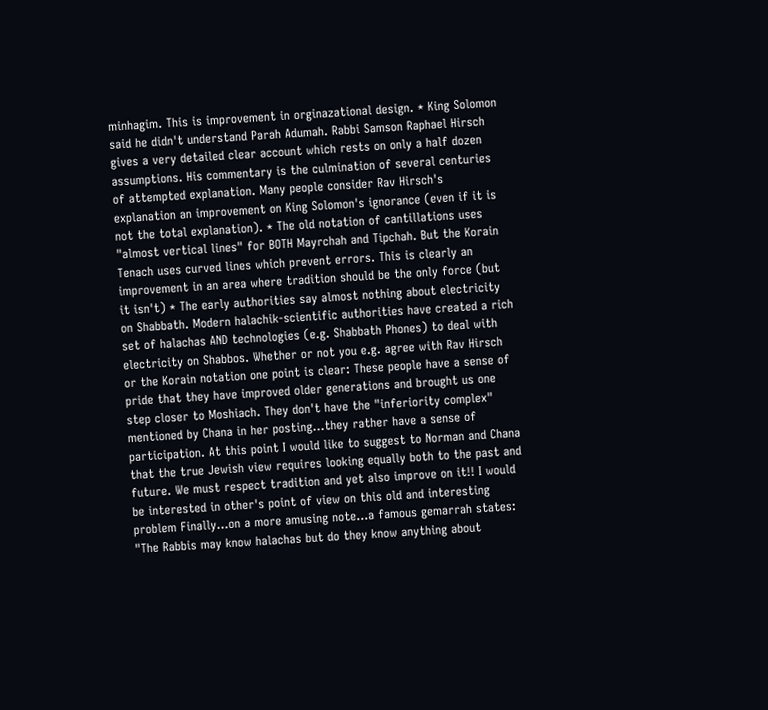minhagim. This is improvement in orginazational design. * King Solomon said he didn't understand Parah Adumah. Rabbi Samson Raphael Hirsch gives a very detailed clear account which rests on only a half dozen assumptions. His commentary is the culmination of several centuries of attempted explanation. Many people consider Rav Hirsch's explanation an improvement on King Solomon's ignorance (even if it is not the total explanation). * The old notation of cantillations uses "almost vertical lines" for BOTH Mayrchah and Tipchah. But the Korain Tenach uses curved lines which prevent errors. This is clearly an improvement in an area where tradition should be the only force (but it isn't) * The early authorities say almost nothing about electricity on Shabbath. Modern halachik-scientific authorities have created a rich set of halachas AND technologies (e.g. Shabbath Phones) to deal with electricity on Shabbos. Whether or not you e.g. agree with Rav Hirsch or the Korain notation one point is clear: These people have a sense of pride that they have improved older generations and brought us one step closer to Moshiach. They don't have the "inferiority complex" mentioned by Chana in her posting...they rather have a sense of participation. At this point I would like to suggest to Norman and Chana that the true Jewish view requires looking equally both to the past and future. We must respect tradition and yet also improve on it!! I would be interested in other's point of view on this old and interesting problem Finally...on a more amusing note...a famous gemarrah states: "The Rabbis may know halachas but do they know anything about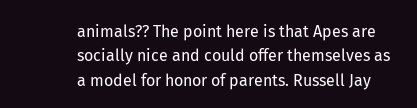animals?? The point here is that Apes are socially nice and could offer themselves as a model for honor of parents. Russell Jay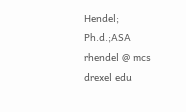Hendel; Ph.d.;ASA rhendel @ mcs drexel edu